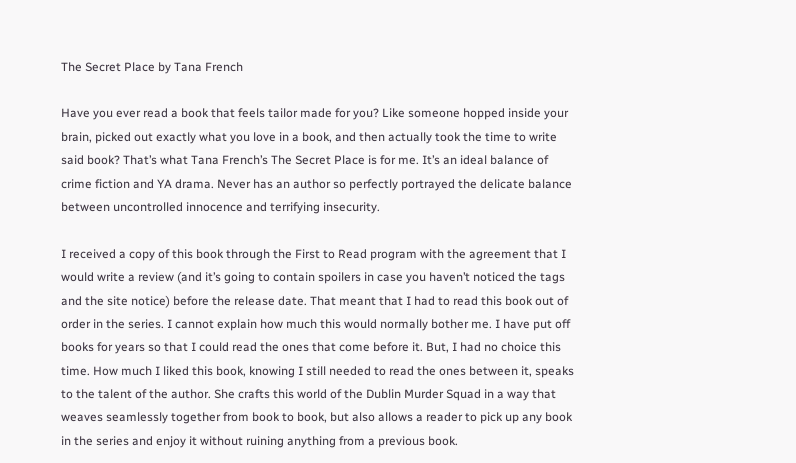The Secret Place by Tana French

Have you ever read a book that feels tailor made for you? Like someone hopped inside your brain, picked out exactly what you love in a book, and then actually took the time to write said book? That’s what Tana French’s The Secret Place is for me. It’s an ideal balance of crime fiction and YA drama. Never has an author so perfectly portrayed the delicate balance between uncontrolled innocence and terrifying insecurity.

I received a copy of this book through the First to Read program with the agreement that I would write a review (and it’s going to contain spoilers in case you haven’t noticed the tags and the site notice) before the release date. That meant that I had to read this book out of order in the series. I cannot explain how much this would normally bother me. I have put off books for years so that I could read the ones that come before it. But, I had no choice this time. How much I liked this book, knowing I still needed to read the ones between it, speaks to the talent of the author. She crafts this world of the Dublin Murder Squad in a way that weaves seamlessly together from book to book, but also allows a reader to pick up any book in the series and enjoy it without ruining anything from a previous book.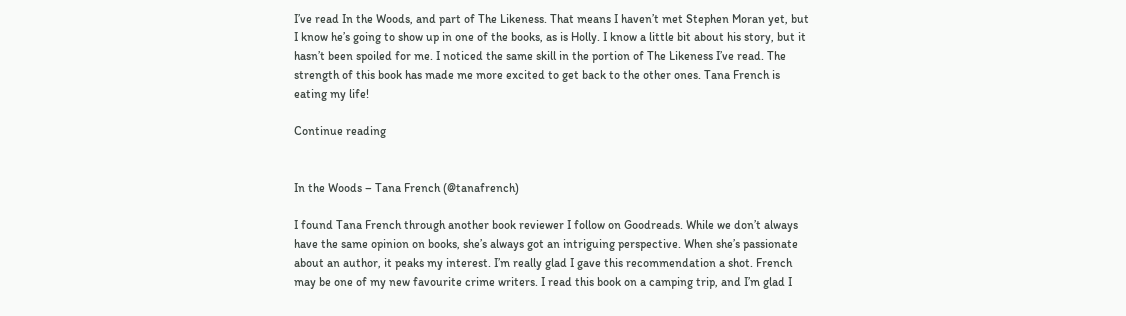I’ve read In the Woods, and part of The Likeness. That means I haven’t met Stephen Moran yet, but I know he’s going to show up in one of the books, as is Holly. I know a little bit about his story, but it hasn’t been spoiled for me. I noticed the same skill in the portion of The Likeness I’ve read. The strength of this book has made me more excited to get back to the other ones. Tana French is eating my life!

Continue reading


In the Woods – Tana French (@tanafrench)

I found Tana French through another book reviewer I follow on Goodreads. While we don’t always have the same opinion on books, she’s always got an intriguing perspective. When she’s passionate about an author, it peaks my interest. I’m really glad I gave this recommendation a shot. French may be one of my new favourite crime writers. I read this book on a camping trip, and I’m glad I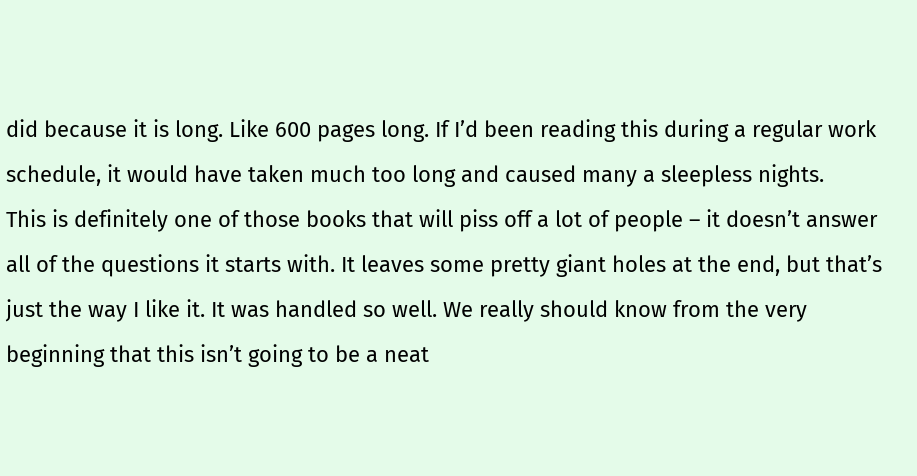did because it is long. Like 600 pages long. If I’d been reading this during a regular work schedule, it would have taken much too long and caused many a sleepless nights.
This is definitely one of those books that will piss off a lot of people – it doesn’t answer all of the questions it starts with. It leaves some pretty giant holes at the end, but that’s just the way I like it. It was handled so well. We really should know from the very beginning that this isn’t going to be a neat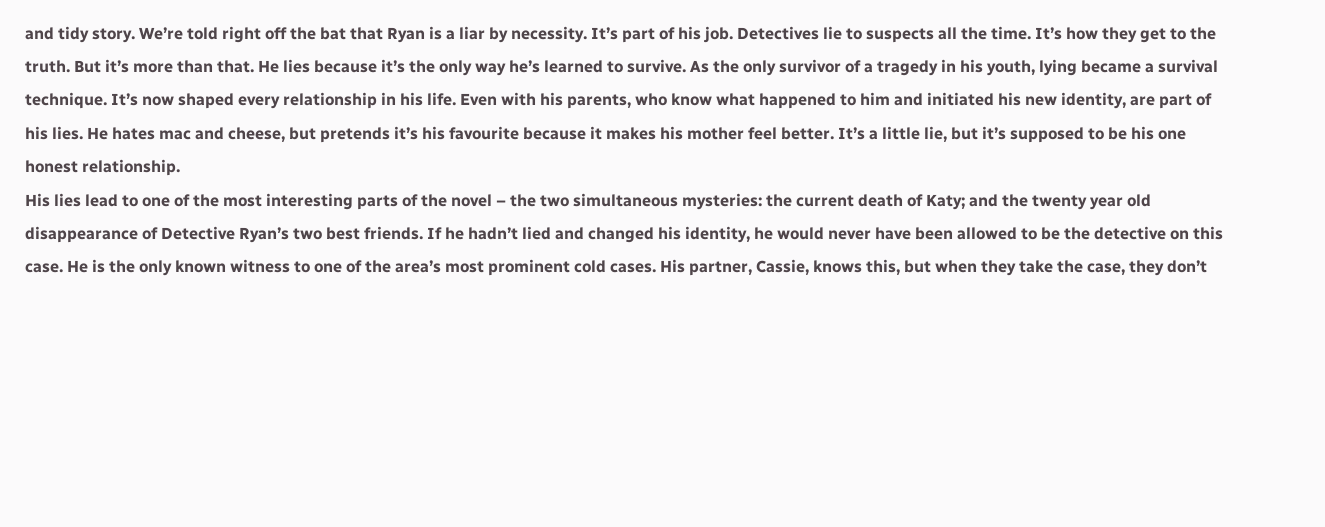and tidy story. We’re told right off the bat that Ryan is a liar by necessity. It’s part of his job. Detectives lie to suspects all the time. It’s how they get to the truth. But it’s more than that. He lies because it’s the only way he’s learned to survive. As the only survivor of a tragedy in his youth, lying became a survival technique. It’s now shaped every relationship in his life. Even with his parents, who know what happened to him and initiated his new identity, are part of his lies. He hates mac and cheese, but pretends it’s his favourite because it makes his mother feel better. It’s a little lie, but it’s supposed to be his one honest relationship.
His lies lead to one of the most interesting parts of the novel – the two simultaneous mysteries: the current death of Katy; and the twenty year old disappearance of Detective Ryan’s two best friends. If he hadn’t lied and changed his identity, he would never have been allowed to be the detective on this case. He is the only known witness to one of the area’s most prominent cold cases. His partner, Cassie, knows this, but when they take the case, they don’t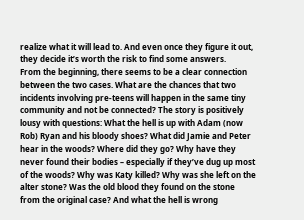realize what it will lead to. And even once they figure it out, they decide it’s worth the risk to find some answers.
From the beginning, there seems to be a clear connection between the two cases. What are the chances that two incidents involving pre-teens will happen in the same tiny community and not be connected? The story is positively lousy with questions: What the hell is up with Adam (now Rob) Ryan and his bloody shoes? What did Jamie and Peter hear in the woods? Where did they go? Why have they never found their bodies – especially if they’ve dug up most of the woods? Why was Katy killed? Why was she left on the alter stone? Was the old blood they found on the stone from the original case? And what the hell is wrong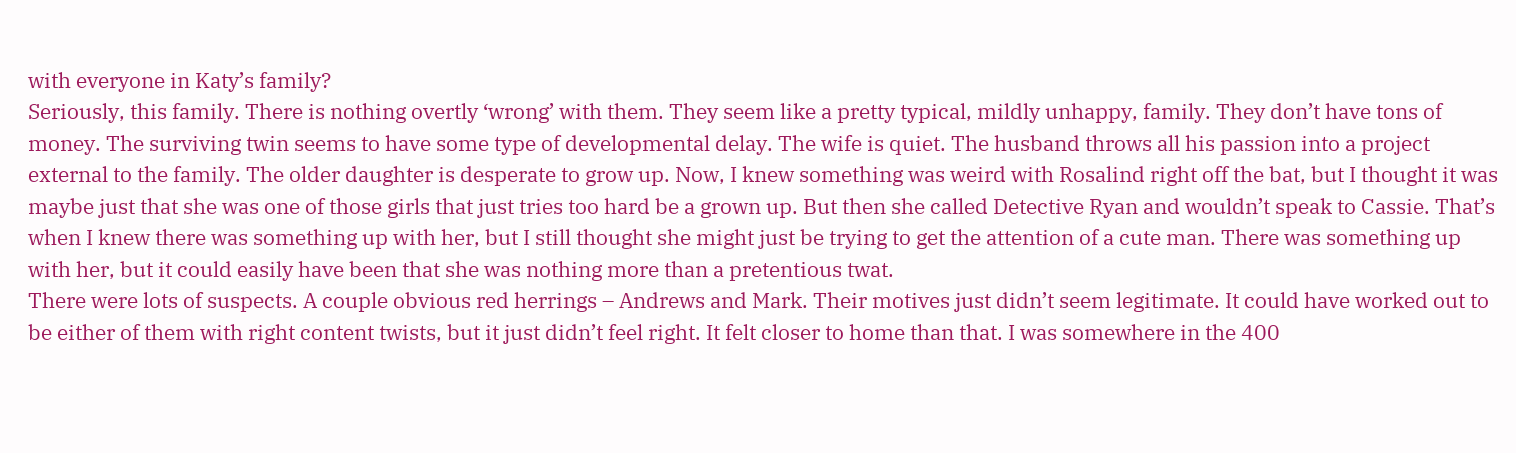with everyone in Katy’s family?
Seriously, this family. There is nothing overtly ‘wrong’ with them. They seem like a pretty typical, mildly unhappy, family. They don’t have tons of money. The surviving twin seems to have some type of developmental delay. The wife is quiet. The husband throws all his passion into a project external to the family. The older daughter is desperate to grow up. Now, I knew something was weird with Rosalind right off the bat, but I thought it was maybe just that she was one of those girls that just tries too hard be a grown up. But then she called Detective Ryan and wouldn’t speak to Cassie. That’s when I knew there was something up with her, but I still thought she might just be trying to get the attention of a cute man. There was something up with her, but it could easily have been that she was nothing more than a pretentious twat.
There were lots of suspects. A couple obvious red herrings – Andrews and Mark. Their motives just didn’t seem legitimate. It could have worked out to be either of them with right content twists, but it just didn’t feel right. It felt closer to home than that. I was somewhere in the 400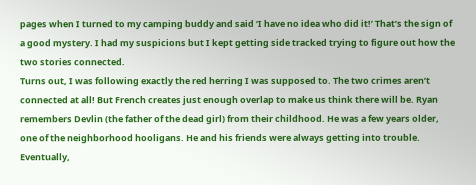pages when I turned to my camping buddy and said ‘I have no idea who did it!’ That’s the sign of a good mystery. I had my suspicions but I kept getting side tracked trying to figure out how the two stories connected.
Turns out, I was following exactly the red herring I was supposed to. The two crimes aren’t connected at all! But French creates just enough overlap to make us think there will be. Ryan remembers Devlin (the father of the dead girl) from their childhood. He was a few years older, one of the neighborhood hooligans. He and his friends were always getting into trouble. Eventually,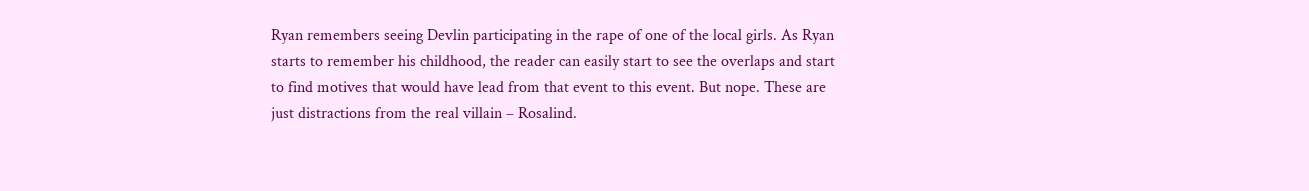Ryan remembers seeing Devlin participating in the rape of one of the local girls. As Ryan starts to remember his childhood, the reader can easily start to see the overlaps and start to find motives that would have lead from that event to this event. But nope. These are just distractions from the real villain – Rosalind.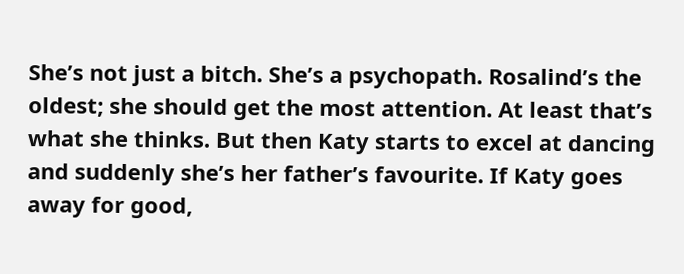She’s not just a bitch. She’s a psychopath. Rosalind’s the oldest; she should get the most attention. At least that’s what she thinks. But then Katy starts to excel at dancing and suddenly she’s her father’s favourite. If Katy goes away for good,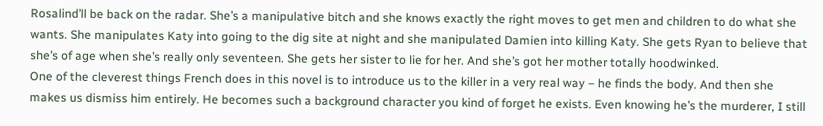Rosalind’ll be back on the radar. She’s a manipulative bitch and she knows exactly the right moves to get men and children to do what she wants. She manipulates Katy into going to the dig site at night and she manipulated Damien into killing Katy. She gets Ryan to believe that she’s of age when she’s really only seventeen. She gets her sister to lie for her. And she’s got her mother totally hoodwinked.
One of the cleverest things French does in this novel is to introduce us to the killer in a very real way – he finds the body. And then she makes us dismiss him entirely. He becomes such a background character you kind of forget he exists. Even knowing he’s the murderer, I still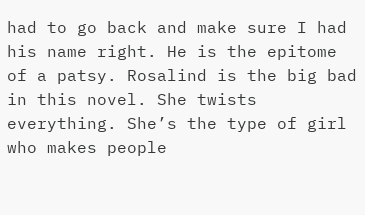had to go back and make sure I had his name right. He is the epitome of a patsy. Rosalind is the big bad in this novel. She twists everything. She’s the type of girl who makes people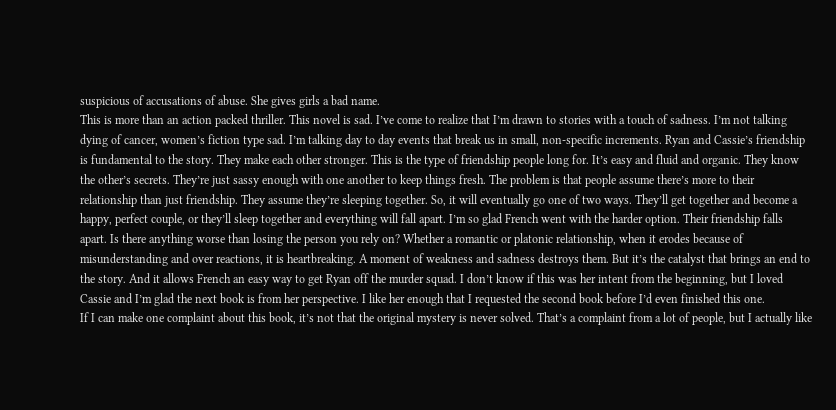suspicious of accusations of abuse. She gives girls a bad name.
This is more than an action packed thriller. This novel is sad. I’ve come to realize that I’m drawn to stories with a touch of sadness. I’m not talking dying of cancer, women’s fiction type sad. I’m talking day to day events that break us in small, non-specific increments. Ryan and Cassie’s friendship is fundamental to the story. They make each other stronger. This is the type of friendship people long for. It’s easy and fluid and organic. They know the other’s secrets. They’re just sassy enough with one another to keep things fresh. The problem is that people assume there’s more to their relationship than just friendship. They assume they’re sleeping together. So, it will eventually go one of two ways. They’ll get together and become a happy, perfect couple, or they’ll sleep together and everything will fall apart. I’m so glad French went with the harder option. Their friendship falls apart. Is there anything worse than losing the person you rely on? Whether a romantic or platonic relationship, when it erodes because of misunderstanding and over reactions, it is heartbreaking. A moment of weakness and sadness destroys them. But it’s the catalyst that brings an end to the story. And it allows French an easy way to get Ryan off the murder squad. I don’t know if this was her intent from the beginning, but I loved Cassie and I’m glad the next book is from her perspective. I like her enough that I requested the second book before I’d even finished this one.
If I can make one complaint about this book, it’s not that the original mystery is never solved. That’s a complaint from a lot of people, but I actually like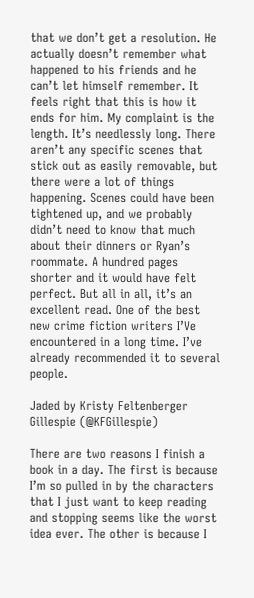that we don’t get a resolution. He actually doesn’t remember what happened to his friends and he can’t let himself remember. It feels right that this is how it ends for him. My complaint is the length. It’s needlessly long. There aren’t any specific scenes that stick out as easily removable, but there were a lot of things happening. Scenes could have been tightened up, and we probably didn’t need to know that much about their dinners or Ryan’s roommate. A hundred pages shorter and it would have felt perfect. But all in all, it’s an excellent read. One of the best new crime fiction writers I’Ve encountered in a long time. I’ve already recommended it to several people.

Jaded by Kristy Feltenberger Gillespie (@KFGillespie)

There are two reasons I finish a book in a day. The first is because I’m so pulled in by the characters that I just want to keep reading and stopping seems like the worst idea ever. The other is because I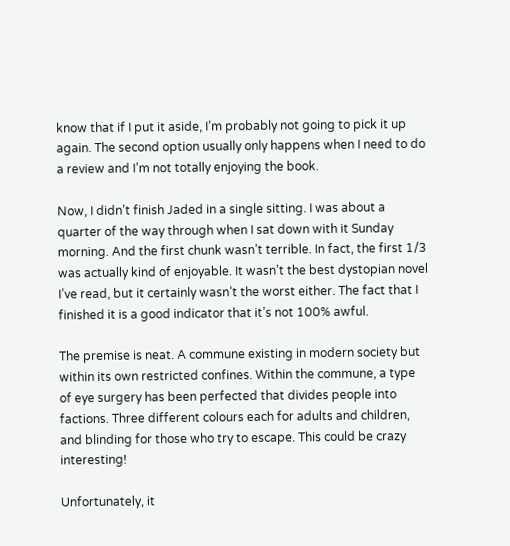know that if I put it aside, I’m probably not going to pick it up again. The second option usually only happens when I need to do a review and I’m not totally enjoying the book.

Now, I didn’t finish Jaded in a single sitting. I was about a quarter of the way through when I sat down with it Sunday morning. And the first chunk wasn’t terrible. In fact, the first 1/3 was actually kind of enjoyable. It wasn’t the best dystopian novel I’ve read, but it certainly wasn’t the worst either. The fact that I finished it is a good indicator that it’s not 100% awful.

The premise is neat. A commune existing in modern society but within its own restricted confines. Within the commune, a type of eye surgery has been perfected that divides people into factions. Three different colours each for adults and children, and blinding for those who try to escape. This could be crazy interesting!

Unfortunately, it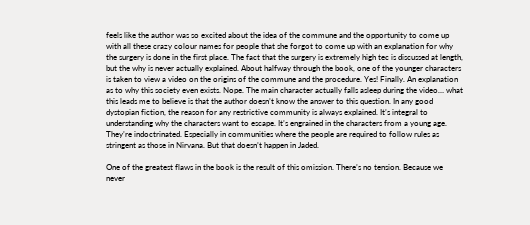feels like the author was so excited about the idea of the commune and the opportunity to come up with all these crazy colour names for people that she forgot to come up with an explanation for why the surgery is done in the first place. The fact that the surgery is extremely high tec is discussed at length, but the why is never actually explained. About halfway through the book, one of the younger characters is taken to view a video on the origins of the commune and the procedure. Yes! Finally. An explanation as to why this society even exists. Nope. The main character actually falls asleep during the video… what this leads me to believe is that the author doesn’t know the answer to this question. In any good dystopian fiction, the reason for any restrictive community is always explained. It’s integral to understanding why the characters want to escape. It’s engrained in the characters from a young age. They’re indoctrinated. Especially in communities where the people are required to follow rules as stringent as those in Nirvana. But that doesn’t happen in Jaded.

One of the greatest flaws in the book is the result of this omission. There’s no tension. Because we never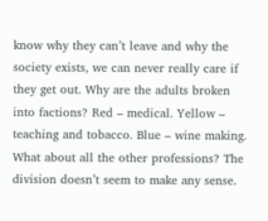know why they can’t leave and why the society exists, we can never really care if they get out. Why are the adults broken into factions? Red – medical. Yellow – teaching and tobacco. Blue – wine making. What about all the other professions? The division doesn’t seem to make any sense.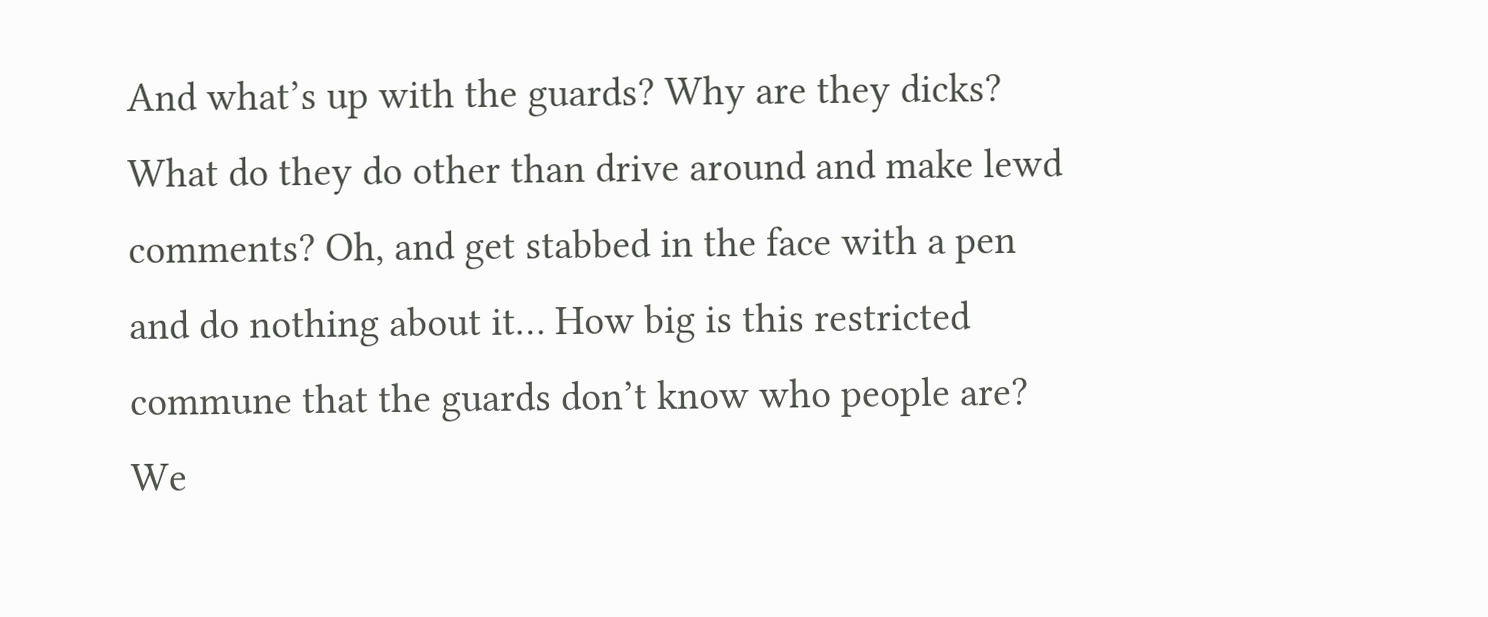And what’s up with the guards? Why are they dicks? What do they do other than drive around and make lewd comments? Oh, and get stabbed in the face with a pen and do nothing about it… How big is this restricted commune that the guards don’t know who people are? We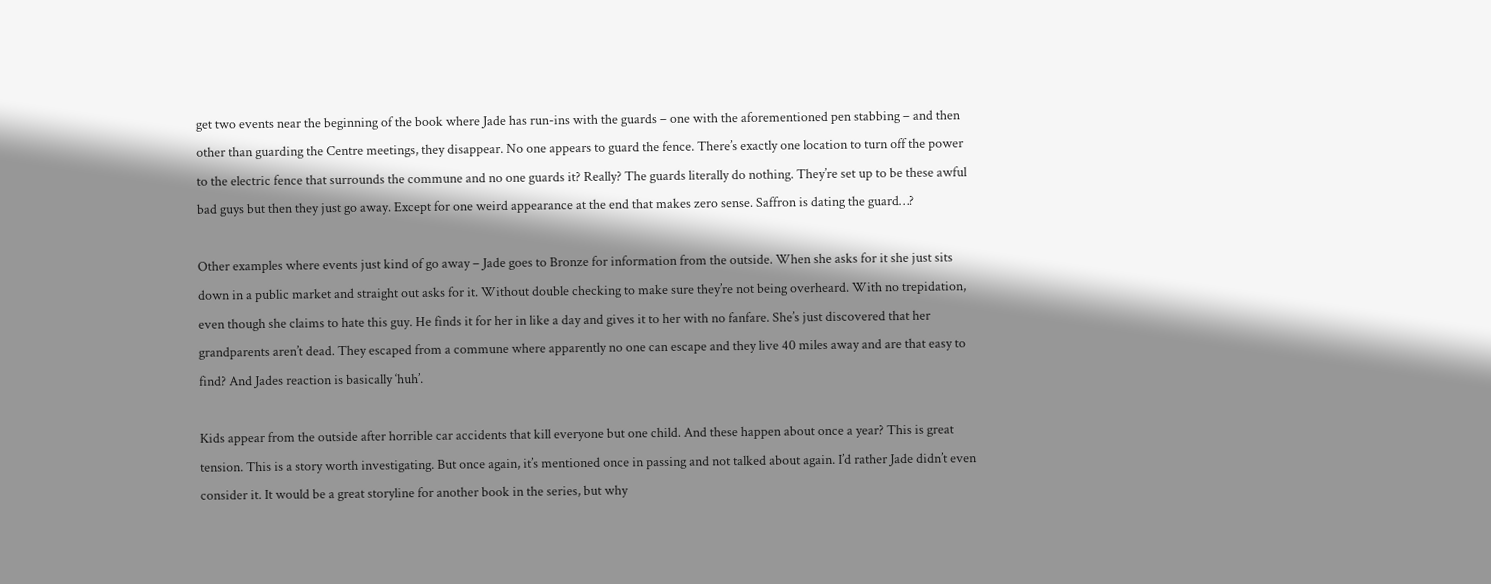get two events near the beginning of the book where Jade has run-ins with the guards – one with the aforementioned pen stabbing – and then other than guarding the Centre meetings, they disappear. No one appears to guard the fence. There’s exactly one location to turn off the power to the electric fence that surrounds the commune and no one guards it? Really? The guards literally do nothing. They’re set up to be these awful bad guys but then they just go away. Except for one weird appearance at the end that makes zero sense. Saffron is dating the guard…?

Other examples where events just kind of go away – Jade goes to Bronze for information from the outside. When she asks for it she just sits down in a public market and straight out asks for it. Without double checking to make sure they’re not being overheard. With no trepidation, even though she claims to hate this guy. He finds it for her in like a day and gives it to her with no fanfare. She’s just discovered that her grandparents aren’t dead. They escaped from a commune where apparently no one can escape and they live 40 miles away and are that easy to find? And Jades reaction is basically ‘huh’.

Kids appear from the outside after horrible car accidents that kill everyone but one child. And these happen about once a year? This is great tension. This is a story worth investigating. But once again, it’s mentioned once in passing and not talked about again. I’d rather Jade didn’t even consider it. It would be a great storyline for another book in the series, but why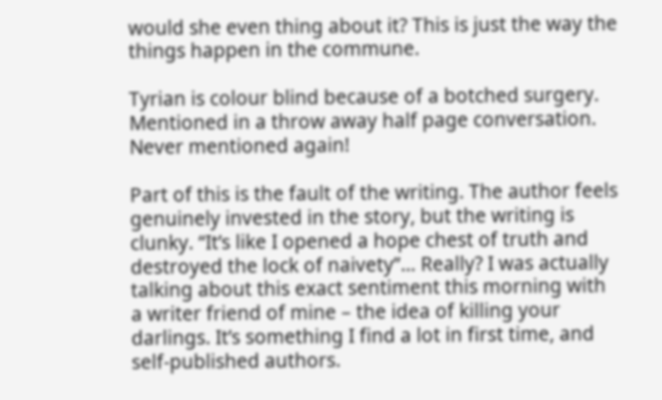would she even thing about it? This is just the way the things happen in the commune.

Tyrian is colour blind because of a botched surgery. Mentioned in a throw away half page conversation. Never mentioned again!

Part of this is the fault of the writing. The author feels genuinely invested in the story, but the writing is clunky. “It’s like I opened a hope chest of truth and destroyed the lock of naivety”… Really? I was actually talking about this exact sentiment this morning with a writer friend of mine – the idea of killing your darlings. It’s something I find a lot in first time, and self-published authors.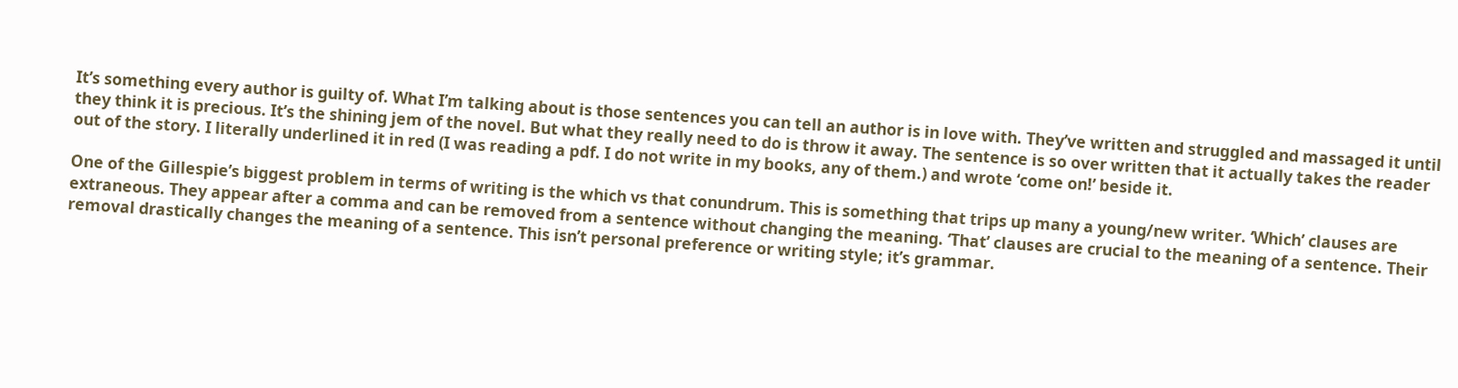It’s something every author is guilty of. What I’m talking about is those sentences you can tell an author is in love with. They’ve written and struggled and massaged it until they think it is precious. It’s the shining jem of the novel. But what they really need to do is throw it away. The sentence is so over written that it actually takes the reader out of the story. I literally underlined it in red (I was reading a pdf. I do not write in my books, any of them.) and wrote ‘come on!’ beside it.

One of the Gillespie’s biggest problem in terms of writing is the which vs that conundrum. This is something that trips up many a young/new writer. ‘Which’ clauses are extraneous. They appear after a comma and can be removed from a sentence without changing the meaning. ‘That’ clauses are crucial to the meaning of a sentence. Their removal drastically changes the meaning of a sentence. This isn’t personal preference or writing style; it’s grammar.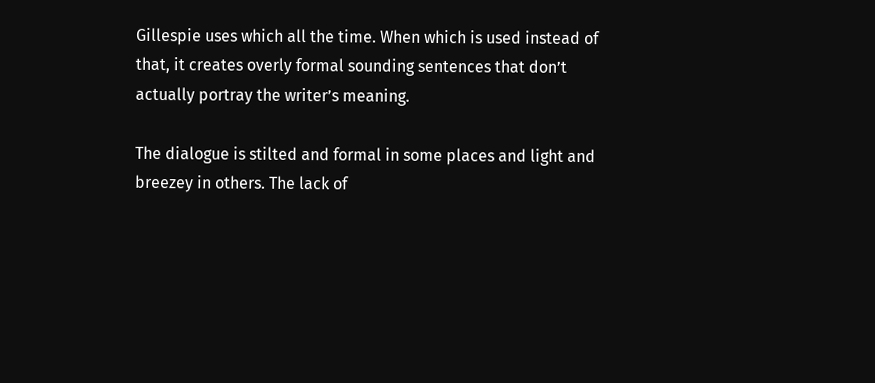Gillespie uses which all the time. When which is used instead of that, it creates overly formal sounding sentences that don’t actually portray the writer’s meaning.

The dialogue is stilted and formal in some places and light and breezey in others. The lack of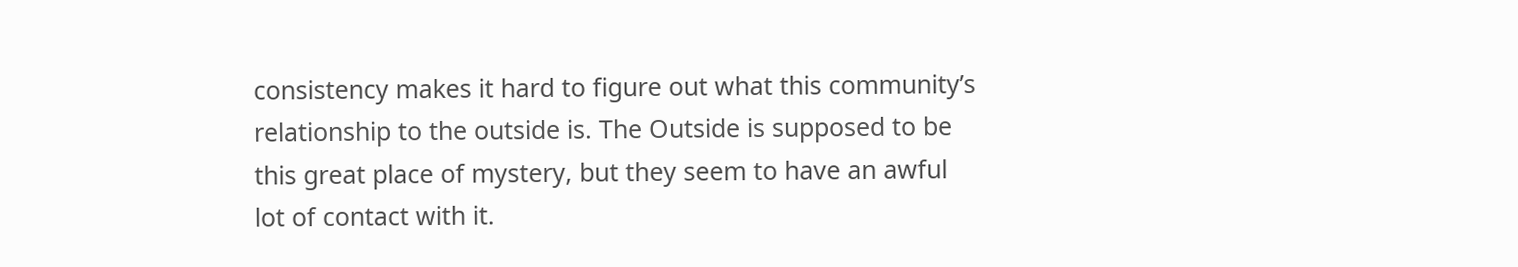consistency makes it hard to figure out what this community’s relationship to the outside is. The Outside is supposed to be this great place of mystery, but they seem to have an awful lot of contact with it.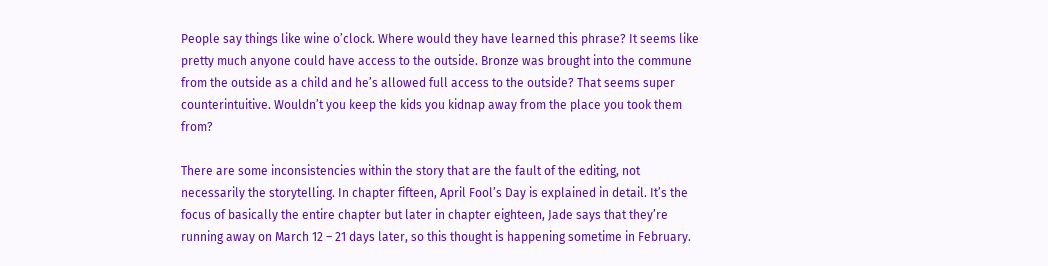People say things like wine o’clock. Where would they have learned this phrase? It seems like pretty much anyone could have access to the outside. Bronze was brought into the commune from the outside as a child and he’s allowed full access to the outside? That seems super counterintuitive. Wouldn’t you keep the kids you kidnap away from the place you took them from?

There are some inconsistencies within the story that are the fault of the editing, not necessarily the storytelling. In chapter fifteen, April Fool’s Day is explained in detail. It’s the focus of basically the entire chapter but later in chapter eighteen, Jade says that they’re running away on March 12 – 21 days later, so this thought is happening sometime in February.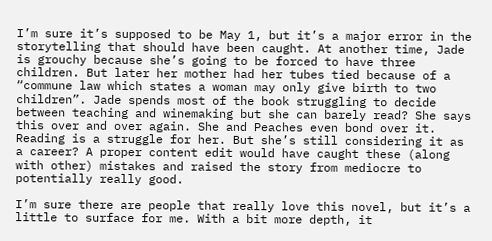I’m sure it’s supposed to be May 1, but it’s a major error in the storytelling that should have been caught. At another time, Jade is grouchy because she’s going to be forced to have three children. But later her mother had her tubes tied because of a “commune law which states a woman may only give birth to two children”. Jade spends most of the book struggling to decide between teaching and winemaking but she can barely read? She says this over and over again. She and Peaches even bond over it. Reading is a struggle for her. But she’s still considering it as a career? A proper content edit would have caught these (along with other) mistakes and raised the story from mediocre to potentially really good.

I’m sure there are people that really love this novel, but it’s a little to surface for me. With a bit more depth, it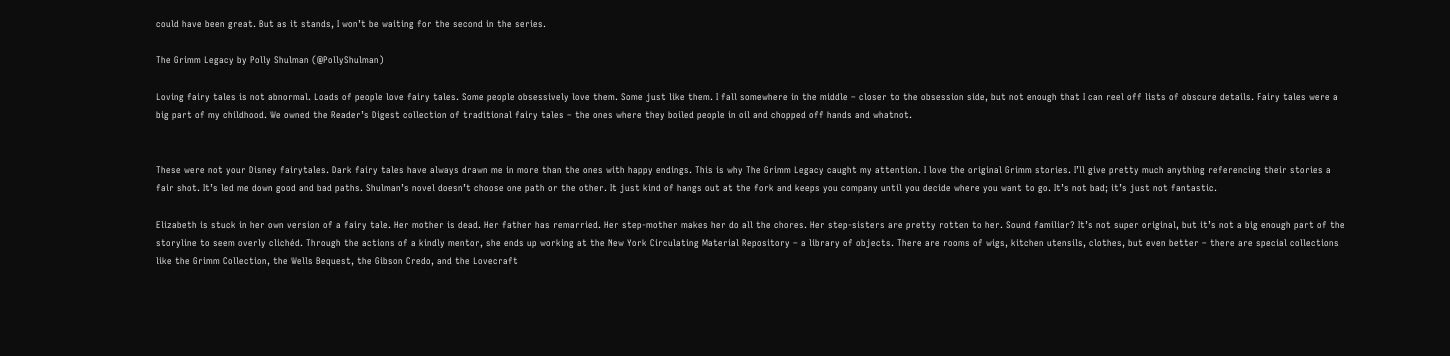could have been great. But as it stands, I won’t be waiting for the second in the series.

The Grimm Legacy by Polly Shulman (@PollyShulman)

Loving fairy tales is not abnormal. Loads of people love fairy tales. Some people obsessively love them. Some just like them. I fall somewhere in the middle – closer to the obsession side, but not enough that I can reel off lists of obscure details. Fairy tales were a big part of my childhood. We owned the Reader’s Digest collection of traditional fairy tales – the ones where they boiled people in oil and chopped off hands and whatnot.


These were not your Disney fairytales. Dark fairy tales have always drawn me in more than the ones with happy endings. This is why The Grimm Legacy caught my attention. I love the original Grimm stories. I’ll give pretty much anything referencing their stories a fair shot. It’s led me down good and bad paths. Shulman’s novel doesn’t choose one path or the other. It just kind of hangs out at the fork and keeps you company until you decide where you want to go. It’s not bad; it’s just not fantastic.

Elizabeth is stuck in her own version of a fairy tale. Her mother is dead. Her father has remarried. Her step-mother makes her do all the chores. Her step-sisters are pretty rotten to her. Sound familiar? It’s not super original, but it’s not a big enough part of the storyline to seem overly clichéd. Through the actions of a kindly mentor, she ends up working at the New York Circulating Material Repository – a library of objects. There are rooms of wigs, kitchen utensils, clothes, but even better – there are special collections like the Grimm Collection, the Wells Bequest, the Gibson Credo, and the Lovecraft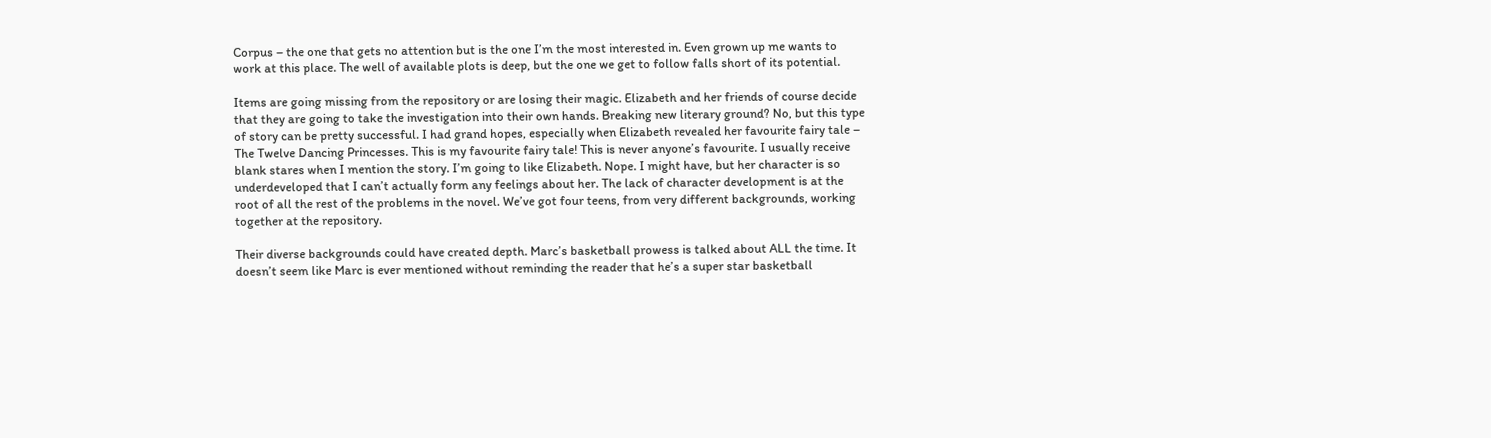Corpus – the one that gets no attention but is the one I’m the most interested in. Even grown up me wants to work at this place. The well of available plots is deep, but the one we get to follow falls short of its potential.

Items are going missing from the repository or are losing their magic. Elizabeth and her friends of course decide that they are going to take the investigation into their own hands. Breaking new literary ground? No, but this type of story can be pretty successful. I had grand hopes, especially when Elizabeth revealed her favourite fairy tale – The Twelve Dancing Princesses. This is my favourite fairy tale! This is never anyone’s favourite. I usually receive blank stares when I mention the story. I’m going to like Elizabeth. Nope. I might have, but her character is so underdeveloped that I can’t actually form any feelings about her. The lack of character development is at the root of all the rest of the problems in the novel. We’ve got four teens, from very different backgrounds, working together at the repository.

Their diverse backgrounds could have created depth. Marc’s basketball prowess is talked about ALL the time. It doesn’t seem like Marc is ever mentioned without reminding the reader that he’s a super star basketball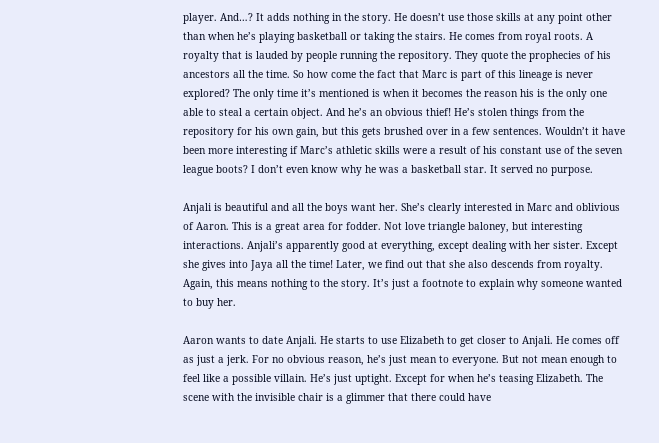player. And…? It adds nothing in the story. He doesn’t use those skills at any point other than when he’s playing basketball or taking the stairs. He comes from royal roots. A royalty that is lauded by people running the repository. They quote the prophecies of his ancestors all the time. So how come the fact that Marc is part of this lineage is never explored? The only time it’s mentioned is when it becomes the reason his is the only one able to steal a certain object. And he’s an obvious thief! He’s stolen things from the repository for his own gain, but this gets brushed over in a few sentences. Wouldn’t it have been more interesting if Marc’s athletic skills were a result of his constant use of the seven league boots? I don’t even know why he was a basketball star. It served no purpose.

Anjali is beautiful and all the boys want her. She’s clearly interested in Marc and oblivious of Aaron. This is a great area for fodder. Not love triangle baloney, but interesting interactions. Anjali’s apparently good at everything, except dealing with her sister. Except she gives into Jaya all the time! Later, we find out that she also descends from royalty. Again, this means nothing to the story. It’s just a footnote to explain why someone wanted to buy her.

Aaron wants to date Anjali. He starts to use Elizabeth to get closer to Anjali. He comes off as just a jerk. For no obvious reason, he’s just mean to everyone. But not mean enough to feel like a possible villain. He’s just uptight. Except for when he’s teasing Elizabeth. The scene with the invisible chair is a glimmer that there could have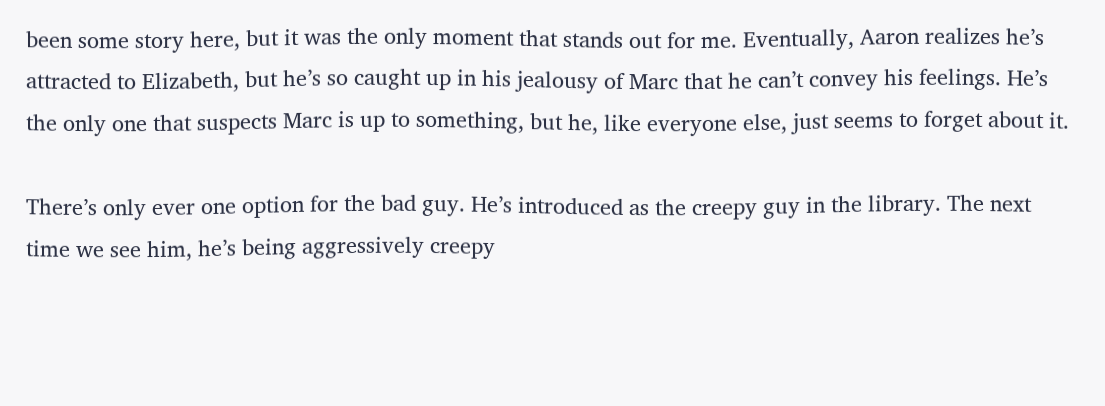been some story here, but it was the only moment that stands out for me. Eventually, Aaron realizes he’s attracted to Elizabeth, but he’s so caught up in his jealousy of Marc that he can’t convey his feelings. He’s the only one that suspects Marc is up to something, but he, like everyone else, just seems to forget about it.

There’s only ever one option for the bad guy. He’s introduced as the creepy guy in the library. The next time we see him, he’s being aggressively creepy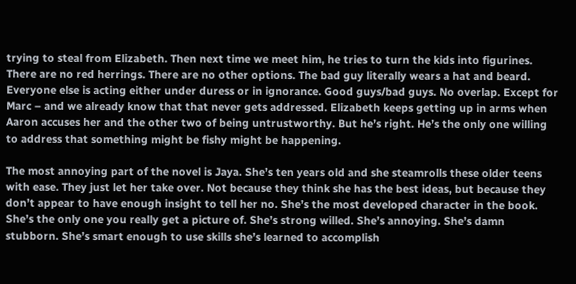trying to steal from Elizabeth. Then next time we meet him, he tries to turn the kids into figurines. There are no red herrings. There are no other options. The bad guy literally wears a hat and beard. Everyone else is acting either under duress or in ignorance. Good guys/bad guys. No overlap. Except for Marc – and we already know that that never gets addressed. Elizabeth keeps getting up in arms when Aaron accuses her and the other two of being untrustworthy. But he’s right. He’s the only one willing to address that something might be fishy might be happening.

The most annoying part of the novel is Jaya. She’s ten years old and she steamrolls these older teens with ease. They just let her take over. Not because they think she has the best ideas, but because they don’t appear to have enough insight to tell her no. She’s the most developed character in the book. She’s the only one you really get a picture of. She’s strong willed. She’s annoying. She’s damn stubborn. She’s smart enough to use skills she’s learned to accomplish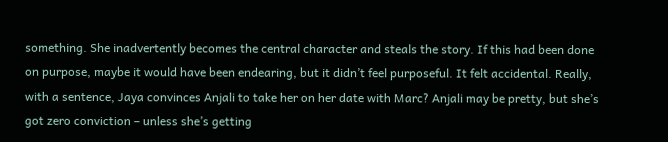something. She inadvertently becomes the central character and steals the story. If this had been done on purpose, maybe it would have been endearing, but it didn’t feel purposeful. It felt accidental. Really, with a sentence, Jaya convinces Anjali to take her on her date with Marc? Anjali may be pretty, but she’s got zero conviction – unless she’s getting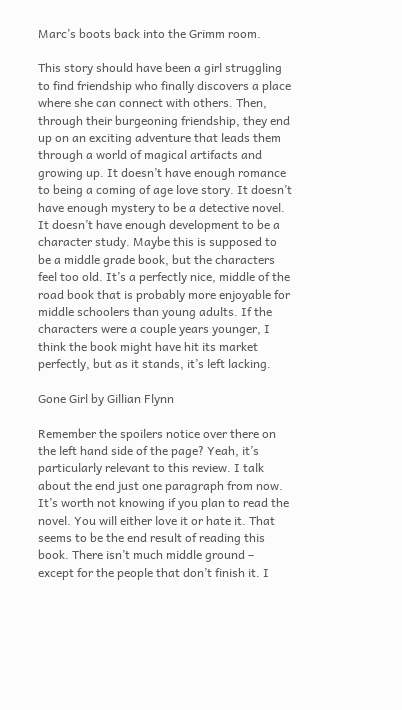Marc’s boots back into the Grimm room.

This story should have been a girl struggling to find friendship who finally discovers a place where she can connect with others. Then, through their burgeoning friendship, they end up on an exciting adventure that leads them through a world of magical artifacts and growing up. It doesn’t have enough romance to being a coming of age love story. It doesn’t have enough mystery to be a detective novel. It doesn’t have enough development to be a character study. Maybe this is supposed to be a middle grade book, but the characters feel too old. It’s a perfectly nice, middle of the road book that is probably more enjoyable for middle schoolers than young adults. If the characters were a couple years younger, I think the book might have hit its market perfectly, but as it stands, it’s left lacking.

Gone Girl by Gillian Flynn

Remember the spoilers notice over there on the left hand side of the page? Yeah, it’s particularly relevant to this review. I talk about the end just one paragraph from now. It’s worth not knowing if you plan to read the novel. You will either love it or hate it. That seems to be the end result of reading this book. There isn’t much middle ground – except for the people that don’t finish it. I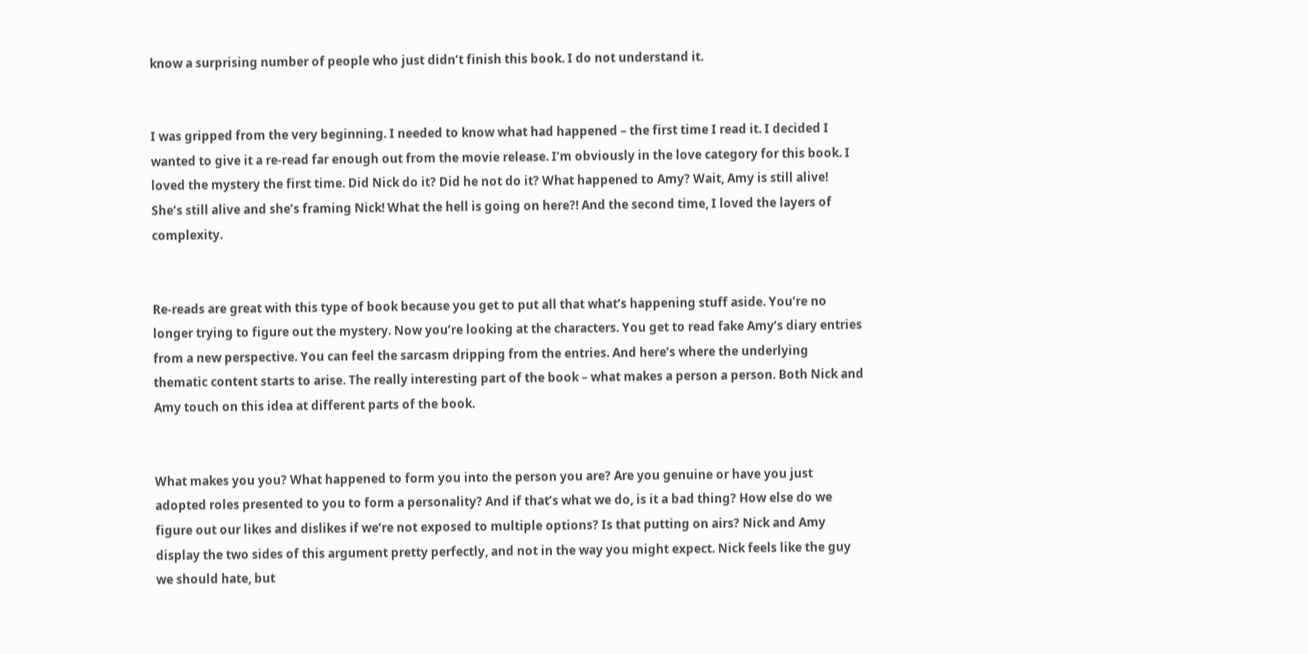know a surprising number of people who just didn’t finish this book. I do not understand it.


I was gripped from the very beginning. I needed to know what had happened – the first time I read it. I decided I wanted to give it a re-read far enough out from the movie release. I’m obviously in the love category for this book. I loved the mystery the first time. Did Nick do it? Did he not do it? What happened to Amy? Wait, Amy is still alive! She’s still alive and she’s framing Nick! What the hell is going on here?! And the second time, I loved the layers of complexity.


Re-reads are great with this type of book because you get to put all that what’s happening stuff aside. You’re no longer trying to figure out the mystery. Now you’re looking at the characters. You get to read fake Amy’s diary entries from a new perspective. You can feel the sarcasm dripping from the entries. And here’s where the underlying thematic content starts to arise. The really interesting part of the book – what makes a person a person. Both Nick and Amy touch on this idea at different parts of the book.


What makes you you? What happened to form you into the person you are? Are you genuine or have you just adopted roles presented to you to form a personality? And if that’s what we do, is it a bad thing? How else do we figure out our likes and dislikes if we’re not exposed to multiple options? Is that putting on airs? Nick and Amy display the two sides of this argument pretty perfectly, and not in the way you might expect. Nick feels like the guy we should hate, but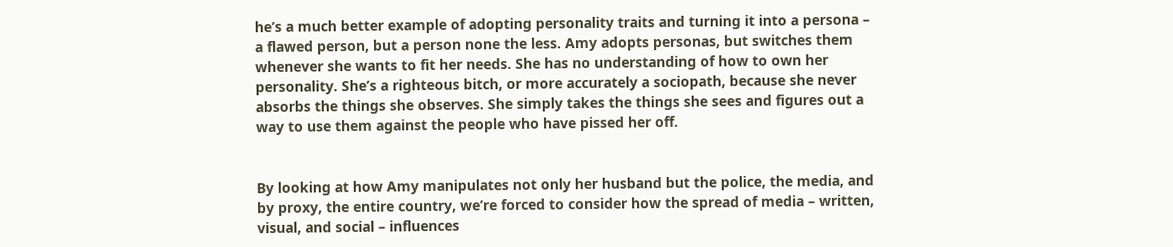he’s a much better example of adopting personality traits and turning it into a persona – a flawed person, but a person none the less. Amy adopts personas, but switches them whenever she wants to fit her needs. She has no understanding of how to own her personality. She’s a righteous bitch, or more accurately a sociopath, because she never absorbs the things she observes. She simply takes the things she sees and figures out a way to use them against the people who have pissed her off.


By looking at how Amy manipulates not only her husband but the police, the media, and by proxy, the entire country, we’re forced to consider how the spread of media – written, visual, and social – influences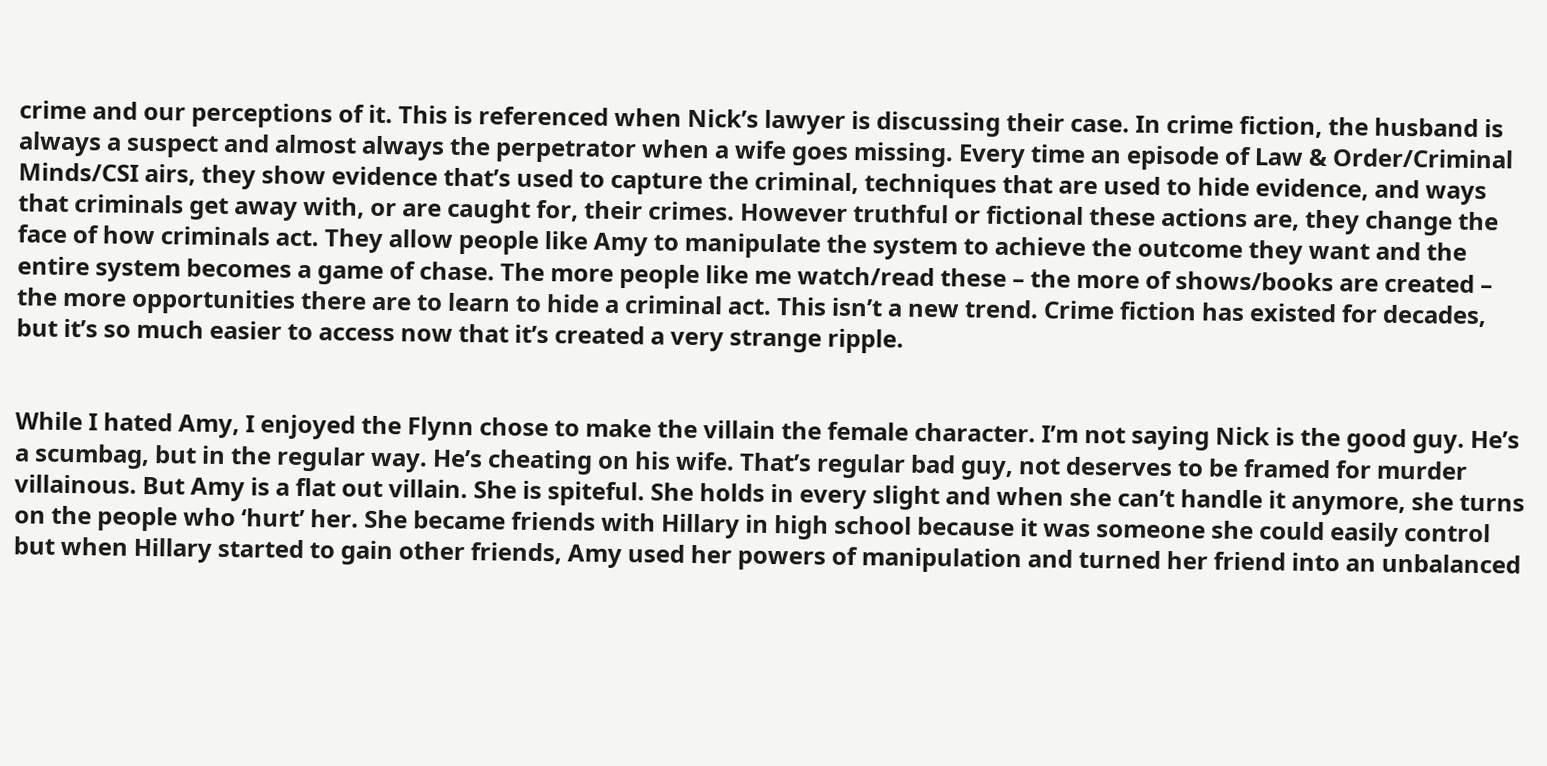crime and our perceptions of it. This is referenced when Nick’s lawyer is discussing their case. In crime fiction, the husband is always a suspect and almost always the perpetrator when a wife goes missing. Every time an episode of Law & Order/Criminal Minds/CSI airs, they show evidence that’s used to capture the criminal, techniques that are used to hide evidence, and ways that criminals get away with, or are caught for, their crimes. However truthful or fictional these actions are, they change the face of how criminals act. They allow people like Amy to manipulate the system to achieve the outcome they want and the entire system becomes a game of chase. The more people like me watch/read these – the more of shows/books are created – the more opportunities there are to learn to hide a criminal act. This isn’t a new trend. Crime fiction has existed for decades, but it’s so much easier to access now that it’s created a very strange ripple.


While I hated Amy, I enjoyed the Flynn chose to make the villain the female character. I’m not saying Nick is the good guy. He’s a scumbag, but in the regular way. He’s cheating on his wife. That’s regular bad guy, not deserves to be framed for murder villainous. But Amy is a flat out villain. She is spiteful. She holds in every slight and when she can’t handle it anymore, she turns on the people who ‘hurt’ her. She became friends with Hillary in high school because it was someone she could easily control but when Hillary started to gain other friends, Amy used her powers of manipulation and turned her friend into an unbalanced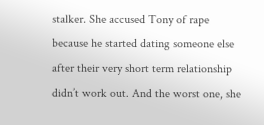stalker. She accused Tony of rape because he started dating someone else after their very short term relationship didn’t work out. And the worst one, she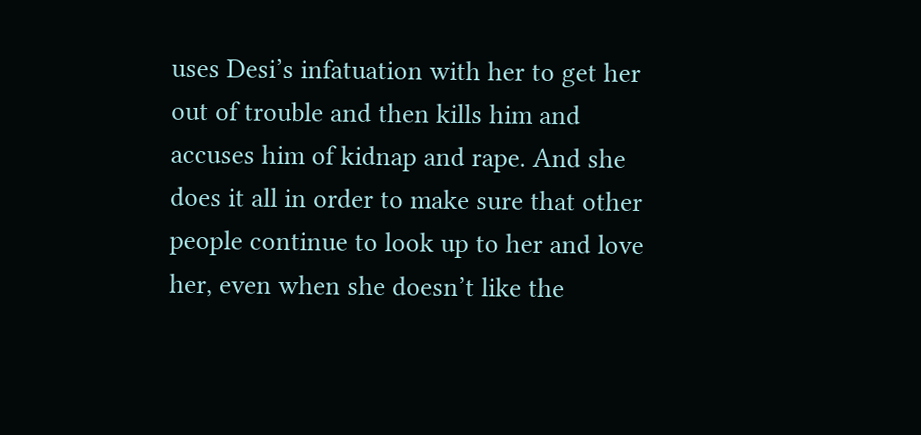uses Desi’s infatuation with her to get her out of trouble and then kills him and accuses him of kidnap and rape. And she does it all in order to make sure that other people continue to look up to her and love her, even when she doesn’t like the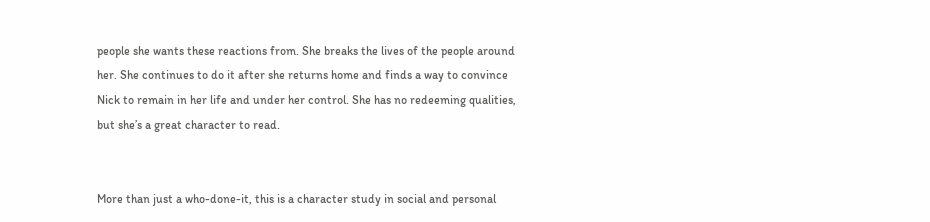people she wants these reactions from. She breaks the lives of the people around her. She continues to do it after she returns home and finds a way to convince Nick to remain in her life and under her control. She has no redeeming qualities, but she’s a great character to read.


More than just a who-done-it, this is a character study in social and personal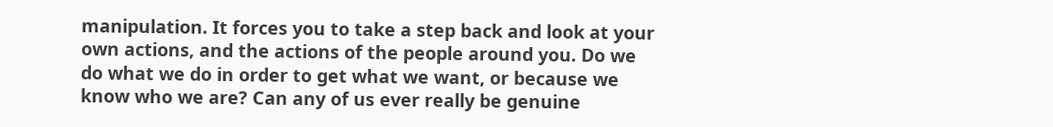manipulation. It forces you to take a step back and look at your own actions, and the actions of the people around you. Do we do what we do in order to get what we want, or because we know who we are? Can any of us ever really be genuine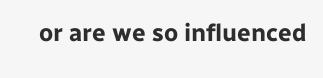or are we so influenced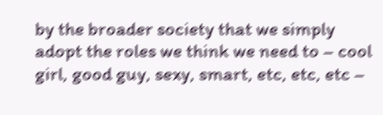by the broader society that we simply adopt the roles we think we need to – cool girl, good guy, sexy, smart, etc, etc, etc –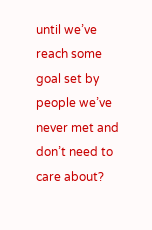until we’ve reach some goal set by people we’ve never met and don’t need to care about?